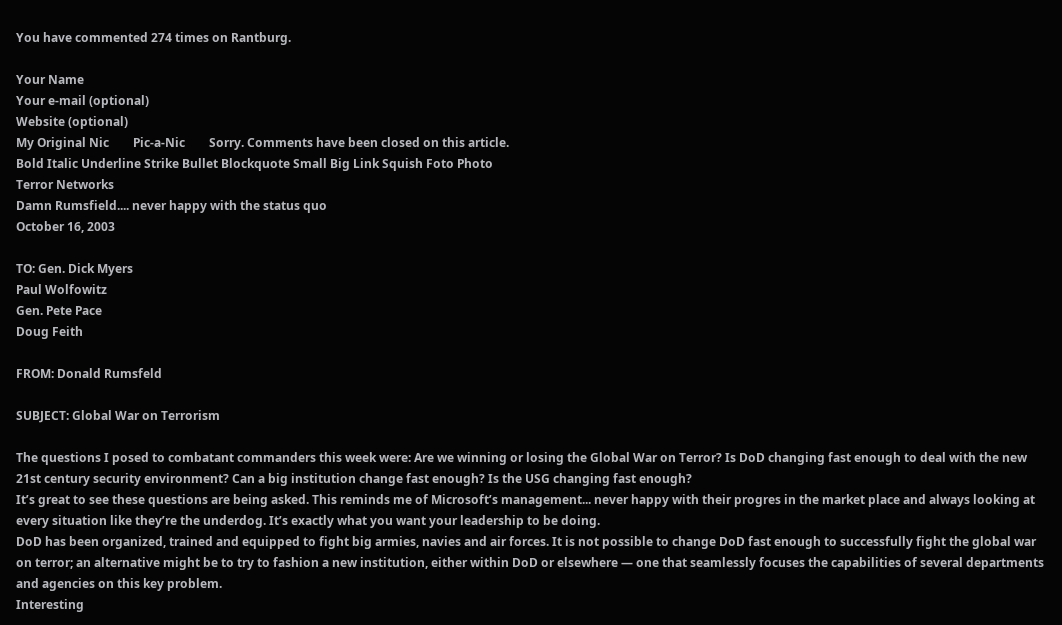You have commented 274 times on Rantburg.

Your Name
Your e-mail (optional)
Website (optional)
My Original Nic        Pic-a-Nic        Sorry. Comments have been closed on this article.
Bold Italic Underline Strike Bullet Blockquote Small Big Link Squish Foto Photo
Terror Networks
Damn Rumsfield.... never happy with the status quo
October 16, 2003

TO: Gen. Dick Myers
Paul Wolfowitz
Gen. Pete Pace
Doug Feith

FROM: Donald Rumsfeld

SUBJECT: Global War on Terrorism

The questions I posed to combatant commanders this week were: Are we winning or losing the Global War on Terror? Is DoD changing fast enough to deal with the new 21st century security environment? Can a big institution change fast enough? Is the USG changing fast enough?
It’s great to see these questions are being asked. This reminds me of Microsoft’s management... never happy with their progres in the market place and always looking at every situation like they’re the underdog. It’s exactly what you want your leadership to be doing.
DoD has been organized, trained and equipped to fight big armies, navies and air forces. It is not possible to change DoD fast enough to successfully fight the global war on terror; an alternative might be to try to fashion a new institution, either within DoD or elsewhere — one that seamlessly focuses the capabilities of several departments and agencies on this key problem.
Interesting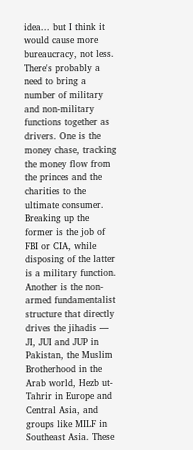idea... but I think it would cause more bureaucracy, not less.
There's probably a need to bring a number of military and non-military functions together as drivers. One is the money chase, tracking the money flow from the princes and the charities to the ultimate consumer. Breaking up the former is the job of FBI or CIA, while disposing of the latter is a military function. Another is the non-armed fundamentalist structure that directly drives the jihadis — JI, JUI and JUP in Pakistan, the Muslim Brotherhood in the Arab world, Hezb ut-Tahrir in Europe and Central Asia, and groups like MILF in Southeast Asia. These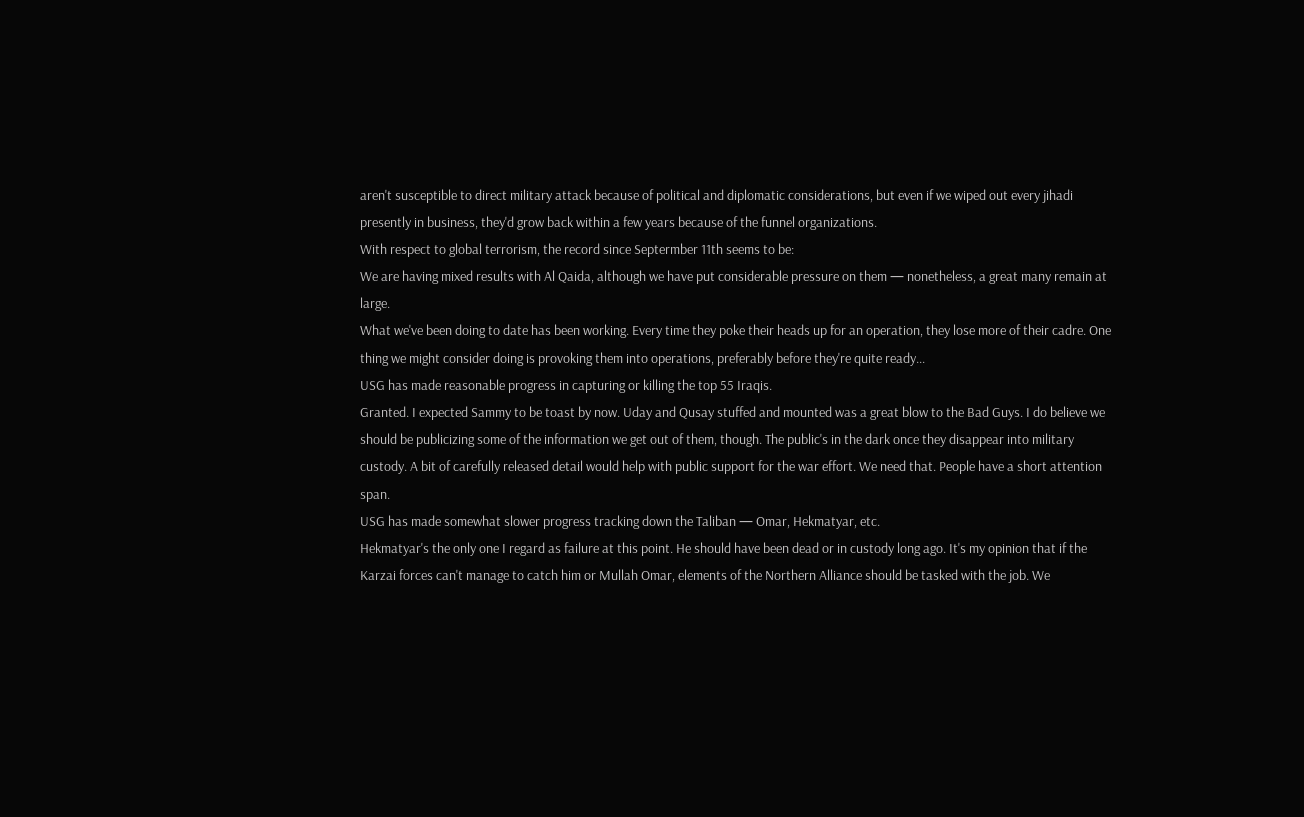aren't susceptible to direct military attack because of political and diplomatic considerations, but even if we wiped out every jihadi presently in business, they'd grow back within a few years because of the funnel organizations.
With respect to global terrorism, the record since Septermber 11th seems to be:
We are having mixed results with Al Qaida, although we have put considerable pressure on them — nonetheless, a great many remain at large.
What we've been doing to date has been working. Every time they poke their heads up for an operation, they lose more of their cadre. One thing we might consider doing is provoking them into operations, preferably before they're quite ready...
USG has made reasonable progress in capturing or killing the top 55 Iraqis.
Granted. I expected Sammy to be toast by now. Uday and Qusay stuffed and mounted was a great blow to the Bad Guys. I do believe we should be publicizing some of the information we get out of them, though. The public's in the dark once they disappear into military custody. A bit of carefully released detail would help with public support for the war effort. We need that. People have a short attention span.
USG has made somewhat slower progress tracking down the Taliban — Omar, Hekmatyar, etc.
Hekmatyar's the only one I regard as failure at this point. He should have been dead or in custody long ago. It's my opinion that if the Karzai forces can't manage to catch him or Mullah Omar, elements of the Northern Alliance should be tasked with the job. We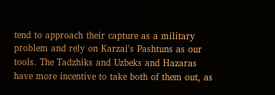tend to approach their capture as a military problem and rely on Karzai's Pashtuns as our tools. The Tadzhiks and Uzbeks and Hazaras have more incentive to take both of them out, as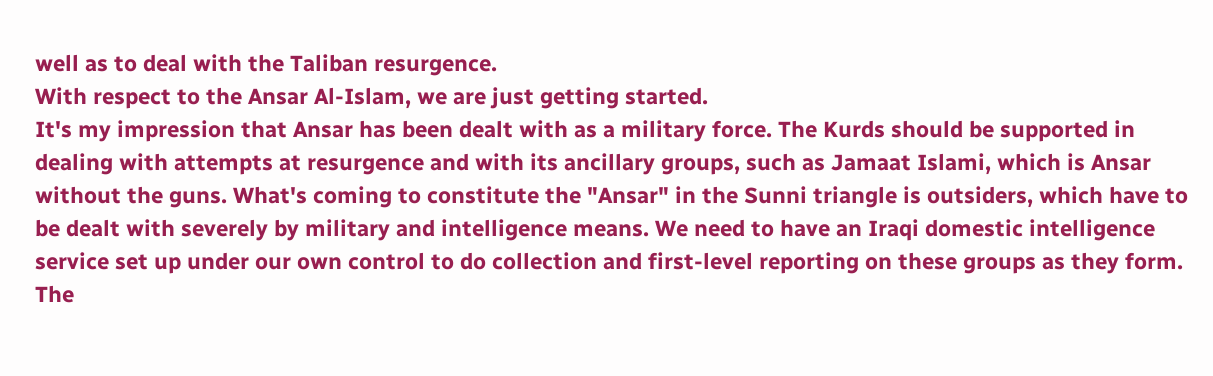well as to deal with the Taliban resurgence.
With respect to the Ansar Al-Islam, we are just getting started.
It's my impression that Ansar has been dealt with as a military force. The Kurds should be supported in dealing with attempts at resurgence and with its ancillary groups, such as Jamaat Islami, which is Ansar without the guns. What's coming to constitute the "Ansar" in the Sunni triangle is outsiders, which have to be dealt with severely by military and intelligence means. We need to have an Iraqi domestic intelligence service set up under our own control to do collection and first-level reporting on these groups as they form. The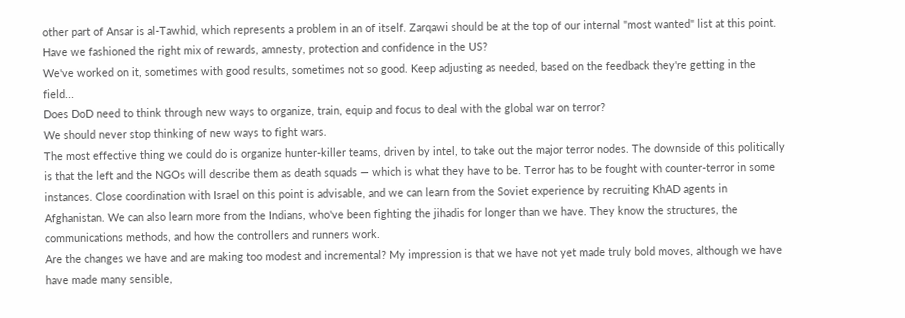other part of Ansar is al-Tawhid, which represents a problem in an of itself. Zarqawi should be at the top of our internal "most wanted" list at this point.
Have we fashioned the right mix of rewards, amnesty, protection and confidence in the US?
We've worked on it, sometimes with good results, sometimes not so good. Keep adjusting as needed, based on the feedback they're getting in the field...
Does DoD need to think through new ways to organize, train, equip and focus to deal with the global war on terror?
We should never stop thinking of new ways to fight wars.
The most effective thing we could do is organize hunter-killer teams, driven by intel, to take out the major terror nodes. The downside of this politically is that the left and the NGOs will describe them as death squads — which is what they have to be. Terror has to be fought with counter-terror in some instances. Close coordination with Israel on this point is advisable, and we can learn from the Soviet experience by recruiting KhAD agents in Afghanistan. We can also learn more from the Indians, who've been fighting the jihadis for longer than we have. They know the structures, the communications methods, and how the controllers and runners work.
Are the changes we have and are making too modest and incremental? My impression is that we have not yet made truly bold moves, although we have have made many sensible,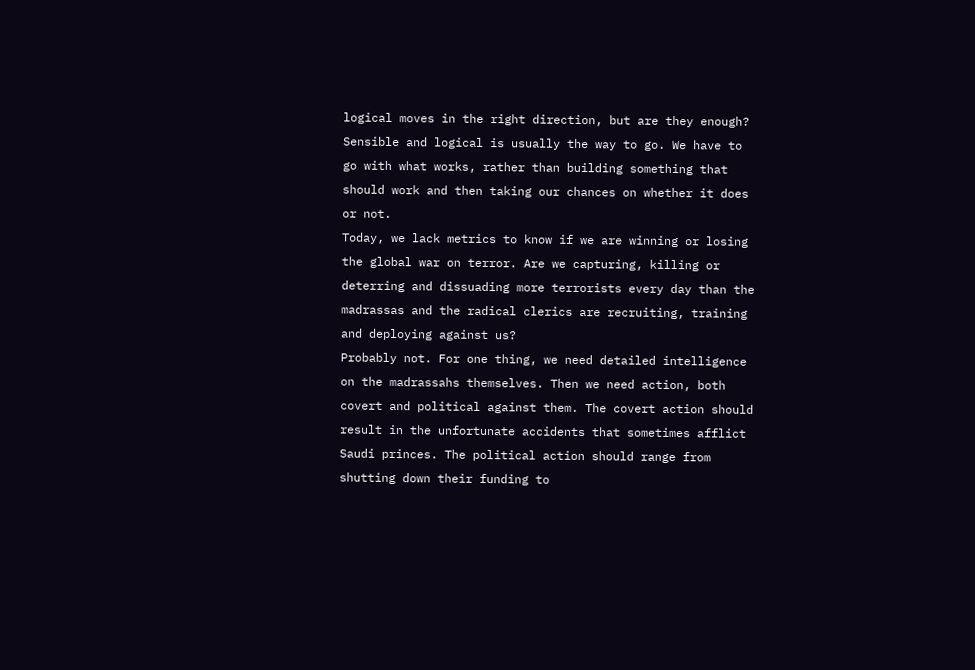logical moves in the right direction, but are they enough?
Sensible and logical is usually the way to go. We have to go with what works, rather than building something that should work and then taking our chances on whether it does or not.
Today, we lack metrics to know if we are winning or losing the global war on terror. Are we capturing, killing or deterring and dissuading more terrorists every day than the madrassas and the radical clerics are recruiting, training and deploying against us?
Probably not. For one thing, we need detailed intelligence on the madrassahs themselves. Then we need action, both covert and political against them. The covert action should result in the unfortunate accidents that sometimes afflict Saudi princes. The political action should range from shutting down their funding to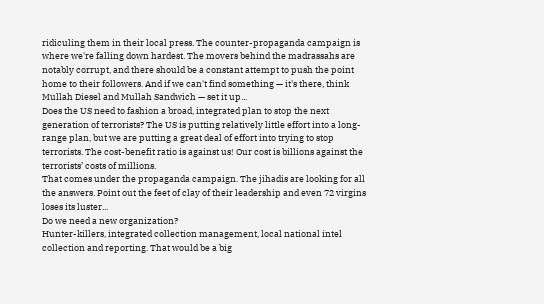ridiculing them in their local press. The counter-propaganda campaign is where we're falling down hardest. The movers behind the madrassahs are notably corrupt, and there should be a constant attempt to push the point home to their followers. And if we can't find something — it's there, think Mullah Diesel and Mullah Sandwich — set it up...
Does the US need to fashion a broad, integrated plan to stop the next generation of terrorists? The US is putting relatively little effort into a long-range plan, but we are putting a great deal of effort into trying to stop terrorists. The cost-benefit ratio is against us! Our cost is billions against the terrorists’ costs of millions.
That comes under the propaganda campaign. The jihadis are looking for all the answers. Point out the feet of clay of their leadership and even 72 virgins loses its luster...
Do we need a new organization?
Hunter-killers, integrated collection management, local national intel collection and reporting. That would be a big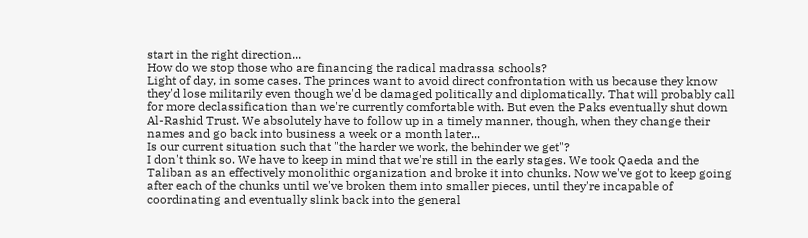start in the right direction...
How do we stop those who are financing the radical madrassa schools?
Light of day, in some cases. The princes want to avoid direct confrontation with us because they know they'd lose militarily even though we'd be damaged politically and diplomatically. That will probably call for more declassification than we're currently comfortable with. But even the Paks eventually shut down Al-Rashid Trust. We absolutely have to follow up in a timely manner, though, when they change their names and go back into business a week or a month later...
Is our current situation such that "the harder we work, the behinder we get"?
I don't think so. We have to keep in mind that we're still in the early stages. We took Qaeda and the Taliban as an effectively monolithic organization and broke it into chunks. Now we've got to keep going after each of the chunks until we've broken them into smaller pieces, until they're incapable of coordinating and eventually slink back into the general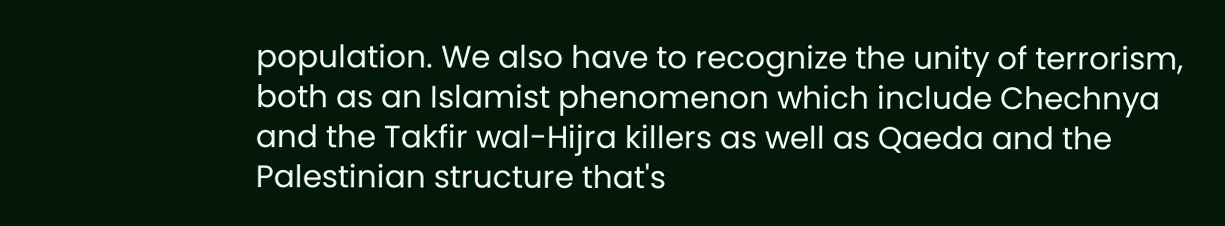population. We also have to recognize the unity of terrorism, both as an Islamist phenomenon which include Chechnya and the Takfir wal-Hijra killers as well as Qaeda and the Palestinian structure that's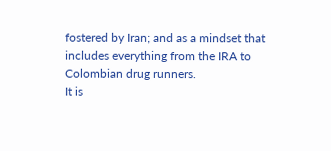fostered by Iran; and as a mindset that includes everything from the IRA to Colombian drug runners.
It is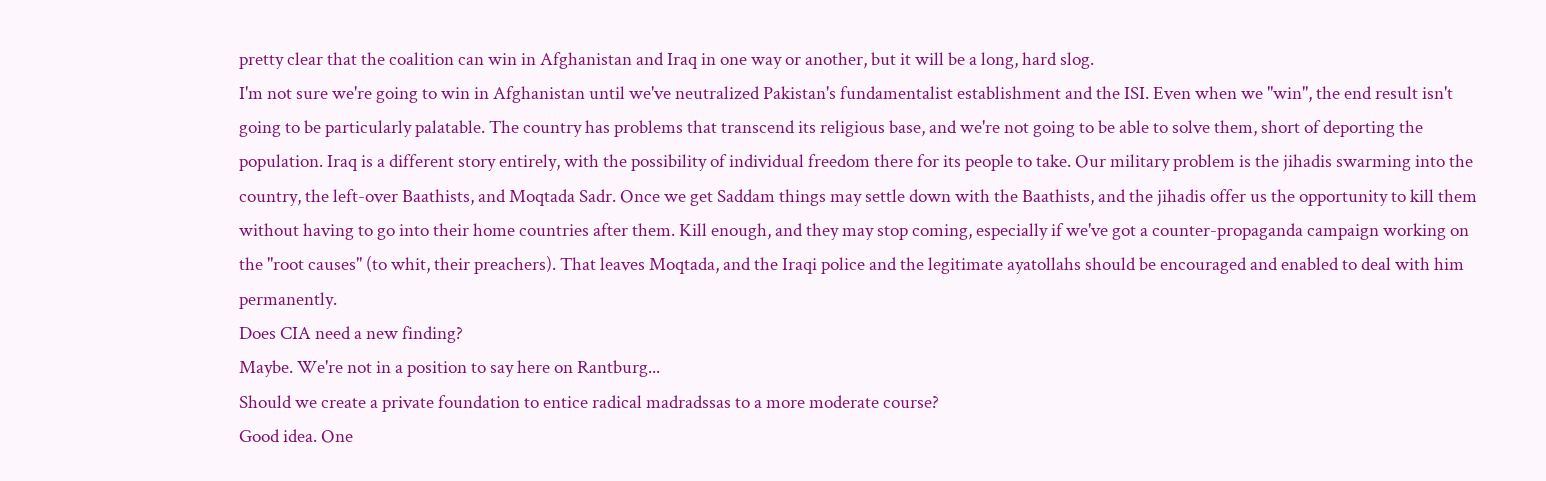pretty clear that the coalition can win in Afghanistan and Iraq in one way or another, but it will be a long, hard slog.
I'm not sure we're going to win in Afghanistan until we've neutralized Pakistan's fundamentalist establishment and the ISI. Even when we "win", the end result isn't going to be particularly palatable. The country has problems that transcend its religious base, and we're not going to be able to solve them, short of deporting the population. Iraq is a different story entirely, with the possibility of individual freedom there for its people to take. Our military problem is the jihadis swarming into the country, the left-over Baathists, and Moqtada Sadr. Once we get Saddam things may settle down with the Baathists, and the jihadis offer us the opportunity to kill them without having to go into their home countries after them. Kill enough, and they may stop coming, especially if we've got a counter-propaganda campaign working on the "root causes" (to whit, their preachers). That leaves Moqtada, and the Iraqi police and the legitimate ayatollahs should be encouraged and enabled to deal with him permanently.
Does CIA need a new finding?
Maybe. We're not in a position to say here on Rantburg...
Should we create a private foundation to entice radical madradssas to a more moderate course?
Good idea. One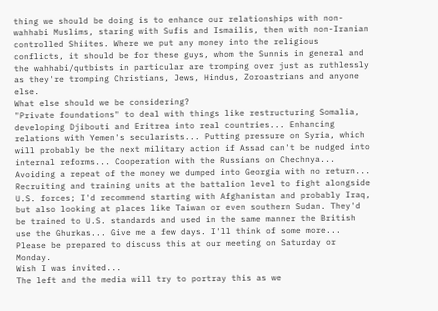thing we should be doing is to enhance our relationships with non-wahhabi Muslims, staring with Sufis and Ismailis, then with non-Iranian controlled Shiites. Where we put any money into the religious conflicts, it should be for these guys, whom the Sunnis in general and the wahhabi/qutbists in particular are tromping over just as ruthlessly as they're tromping Christians, Jews, Hindus, Zoroastrians and anyone else.
What else should we be considering?
"Private foundations" to deal with things like restructuring Somalia, developing Djibouti and Eritrea into real countries... Enhancing relations with Yemen's secularists... Putting pressure on Syria, which will probably be the next military action if Assad can't be nudged into internal reforms... Cooperation with the Russians on Chechnya... Avoiding a repeat of the money we dumped into Georgia with no return... Recruiting and training units at the battalion level to fight alongside U.S. forces; I'd recommend starting with Afghanistan and probably Iraq, but also looking at places like Taiwan or even southern Sudan. They'd be trained to U.S. standards and used in the same manner the British use the Ghurkas... Give me a few days. I'll think of some more...
Please be prepared to discuss this at our meeting on Saturday or Monday.
Wish I was invited...
The left and the media will try to portray this as we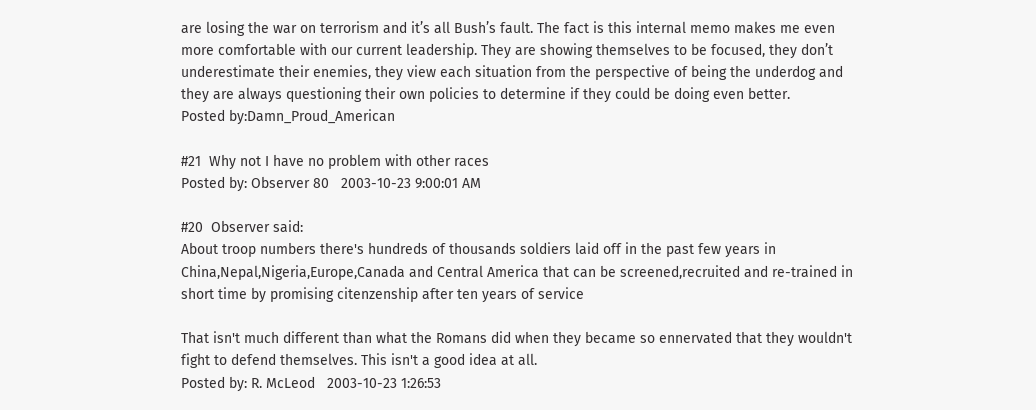are losing the war on terrorism and it’s all Bush’s fault. The fact is this internal memo makes me even more comfortable with our current leadership. They are showing themselves to be focused, they don’t underestimate their enemies, they view each situation from the perspective of being the underdog and they are always questioning their own policies to determine if they could be doing even better.
Posted by:Damn_Proud_American

#21  Why not I have no problem with other races
Posted by: Observer 80   2003-10-23 9:00:01 AM

#20  Observer said:
About troop numbers there's hundreds of thousands soldiers laid off in the past few years in China,Nepal,Nigeria,Europe,Canada and Central America that can be screened,recruited and re-trained in short time by promising citenzenship after ten years of service

That isn't much different than what the Romans did when they became so ennervated that they wouldn't fight to defend themselves. This isn't a good idea at all.
Posted by: R. McLeod   2003-10-23 1:26:53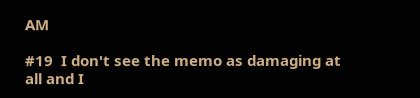AM

#19  I don't see the memo as damaging at all and I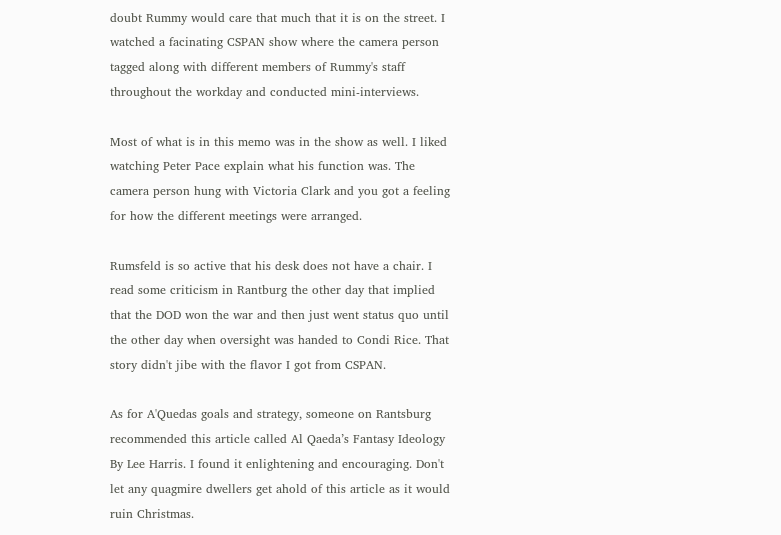doubt Rummy would care that much that it is on the street. I watched a facinating CSPAN show where the camera person tagged along with different members of Rummy's staff throughout the workday and conducted mini-interviews.

Most of what is in this memo was in the show as well. I liked watching Peter Pace explain what his function was. The camera person hung with Victoria Clark and you got a feeling for how the different meetings were arranged.

Rumsfeld is so active that his desk does not have a chair. I read some criticism in Rantburg the other day that implied that the DOD won the war and then just went status quo until the other day when oversight was handed to Condi Rice. That story didn't jibe with the flavor I got from CSPAN.

As for A'Quedas goals and strategy, someone on Rantsburg recommended this article called Al Qaeda’s Fantasy Ideology By Lee Harris. I found it enlightening and encouraging. Don't let any quagmire dwellers get ahold of this article as it would ruin Christmas.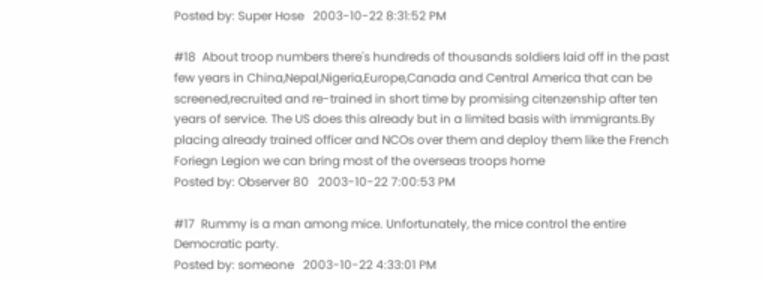Posted by: Super Hose   2003-10-22 8:31:52 PM

#18  About troop numbers there's hundreds of thousands soldiers laid off in the past few years in China,Nepal,Nigeria,Europe,Canada and Central America that can be screened,recruited and re-trained in short time by promising citenzenship after ten years of service. The US does this already but in a limited basis with immigrants.By placing already trained officer and NCOs over them and deploy them like the French Foriegn Legion we can bring most of the overseas troops home
Posted by: Observer 80   2003-10-22 7:00:53 PM

#17  Rummy is a man among mice. Unfortunately, the mice control the entire Democratic party.
Posted by: someone   2003-10-22 4:33:01 PM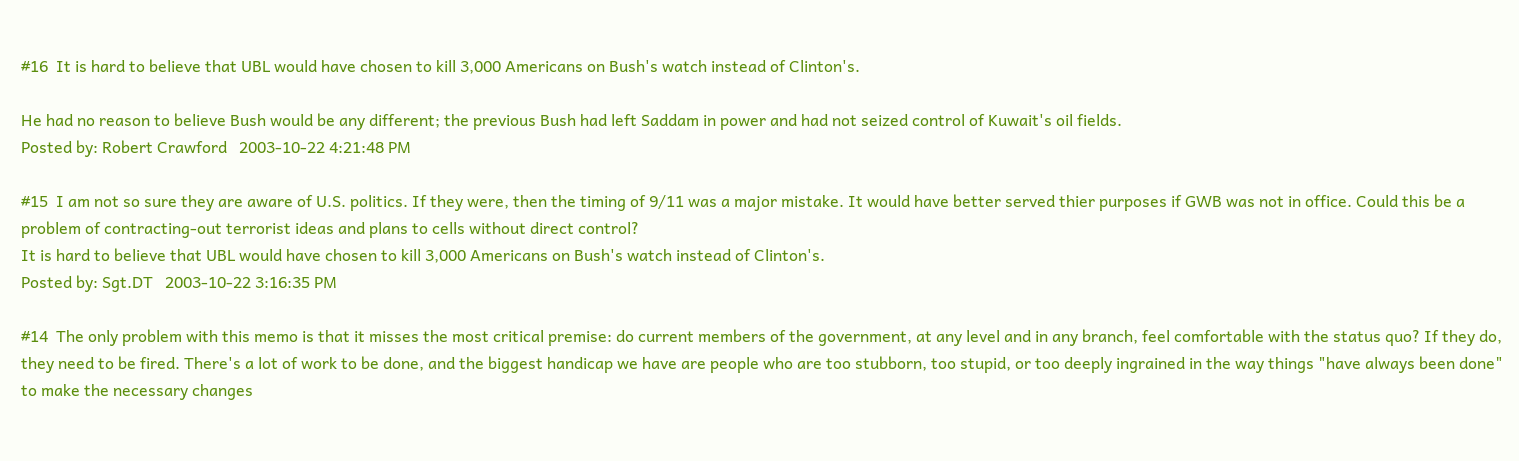#16  It is hard to believe that UBL would have chosen to kill 3,000 Americans on Bush's watch instead of Clinton's.

He had no reason to believe Bush would be any different; the previous Bush had left Saddam in power and had not seized control of Kuwait's oil fields.
Posted by: Robert Crawford   2003-10-22 4:21:48 PM

#15  I am not so sure they are aware of U.S. politics. If they were, then the timing of 9/11 was a major mistake. It would have better served thier purposes if GWB was not in office. Could this be a problem of contracting-out terrorist ideas and plans to cells without direct control?
It is hard to believe that UBL would have chosen to kill 3,000 Americans on Bush's watch instead of Clinton's.
Posted by: Sgt.DT   2003-10-22 3:16:35 PM

#14  The only problem with this memo is that it misses the most critical premise: do current members of the government, at any level and in any branch, feel comfortable with the status quo? If they do, they need to be fired. There's a lot of work to be done, and the biggest handicap we have are people who are too stubborn, too stupid, or too deeply ingrained in the way things "have always been done" to make the necessary changes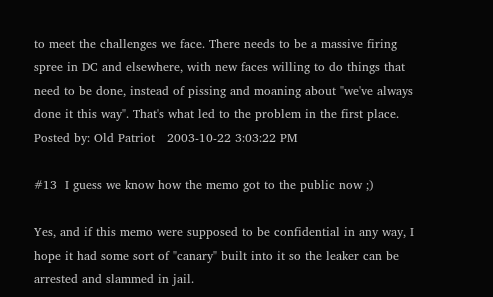to meet the challenges we face. There needs to be a massive firing spree in DC and elsewhere, with new faces willing to do things that need to be done, instead of pissing and moaning about "we've always done it this way". That's what led to the problem in the first place.
Posted by: Old Patriot   2003-10-22 3:03:22 PM

#13  I guess we know how the memo got to the public now ;)

Yes, and if this memo were supposed to be confidential in any way, I hope it had some sort of "canary" built into it so the leaker can be arrested and slammed in jail.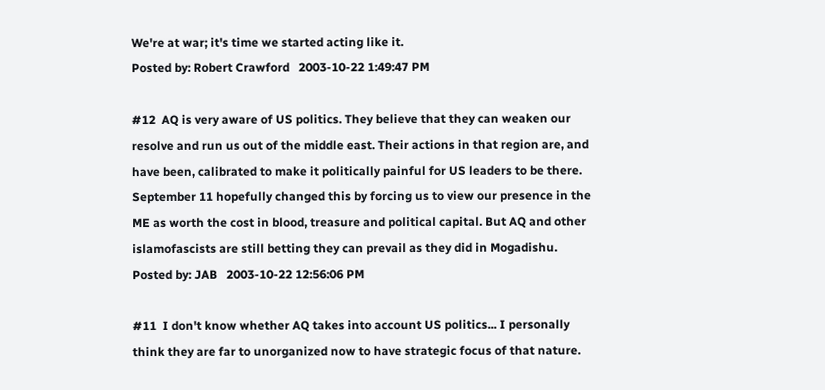We're at war; it's time we started acting like it.
Posted by: Robert Crawford   2003-10-22 1:49:47 PM

#12  AQ is very aware of US politics. They believe that they can weaken our resolve and run us out of the middle east. Their actions in that region are, and have been, calibrated to make it politically painful for US leaders to be there. September 11 hopefully changed this by forcing us to view our presence in the ME as worth the cost in blood, treasure and political capital. But AQ and other islamofascists are still betting they can prevail as they did in Mogadishu.
Posted by: JAB   2003-10-22 12:56:06 PM

#11  I don't know whether AQ takes into account US politics... I personally think they are far to unorganized now to have strategic focus of that nature.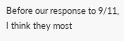Before our response to 9/11, I think they most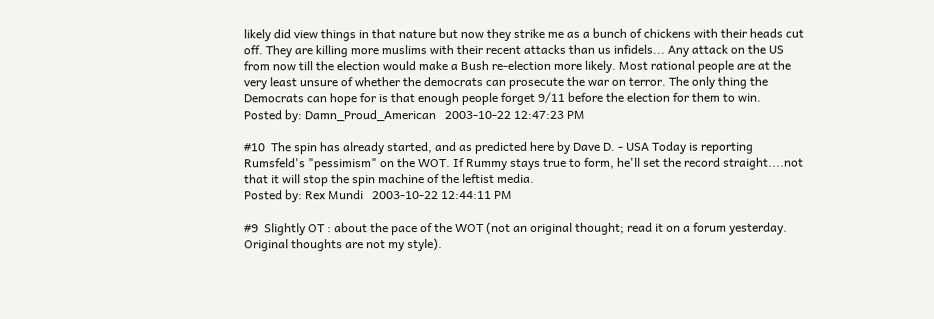likely did view things in that nature but now they strike me as a bunch of chickens with their heads cut off. They are killing more muslims with their recent attacks than us infidels... Any attack on the US from now till the election would make a Bush re-election more likely. Most rational people are at the very least unsure of whether the democrats can prosecute the war on terror. The only thing the Democrats can hope for is that enough people forget 9/11 before the election for them to win.
Posted by: Damn_Proud_American   2003-10-22 12:47:23 PM

#10  The spin has already started, and as predicted here by Dave D. - USA Today is reporting Rumsfeld's "pessimism" on the WOT. If Rummy stays true to form, he'll set the record straight....not that it will stop the spin machine of the leftist media.
Posted by: Rex Mundi   2003-10-22 12:44:11 PM

#9  Slightly OT : about the pace of the WOT (not an original thought; read it on a forum yesterday. Original thoughts are not my style).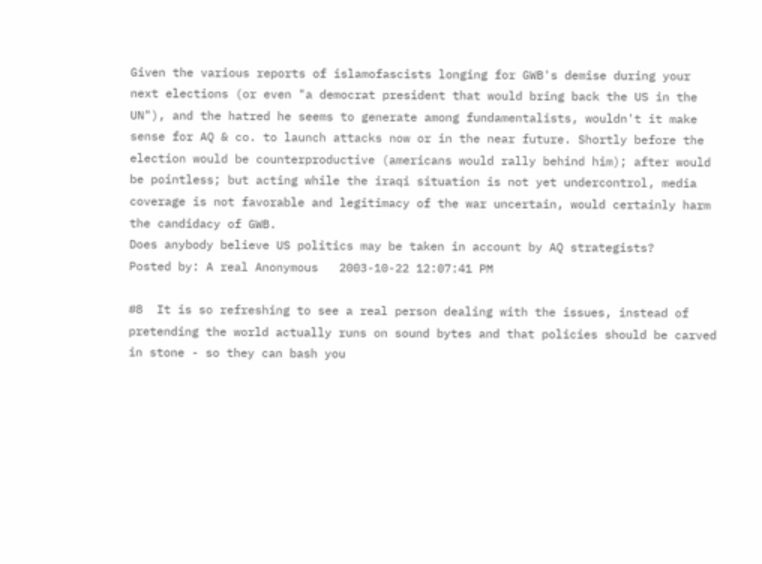Given the various reports of islamofascists longing for GWB's demise during your next elections (or even "a democrat president that would bring back the US in the UN"), and the hatred he seems to generate among fundamentalists, wouldn't it make sense for AQ & co. to launch attacks now or in the near future. Shortly before the election would be counterproductive (americans would rally behind him); after would be pointless; but acting while the iraqi situation is not yet undercontrol, media coverage is not favorable and legitimacy of the war uncertain, would certainly harm the candidacy of GWB.
Does anybody believe US politics may be taken in account by AQ strategists?
Posted by: A real Anonymous   2003-10-22 12:07:41 PM

#8  It is so refreshing to see a real person dealing with the issues, instead of pretending the world actually runs on sound bytes and that policies should be carved in stone - so they can bash you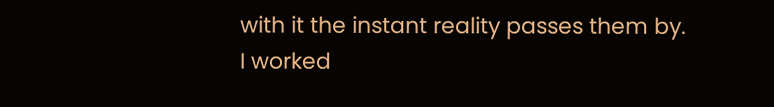with it the instant reality passes them by. I worked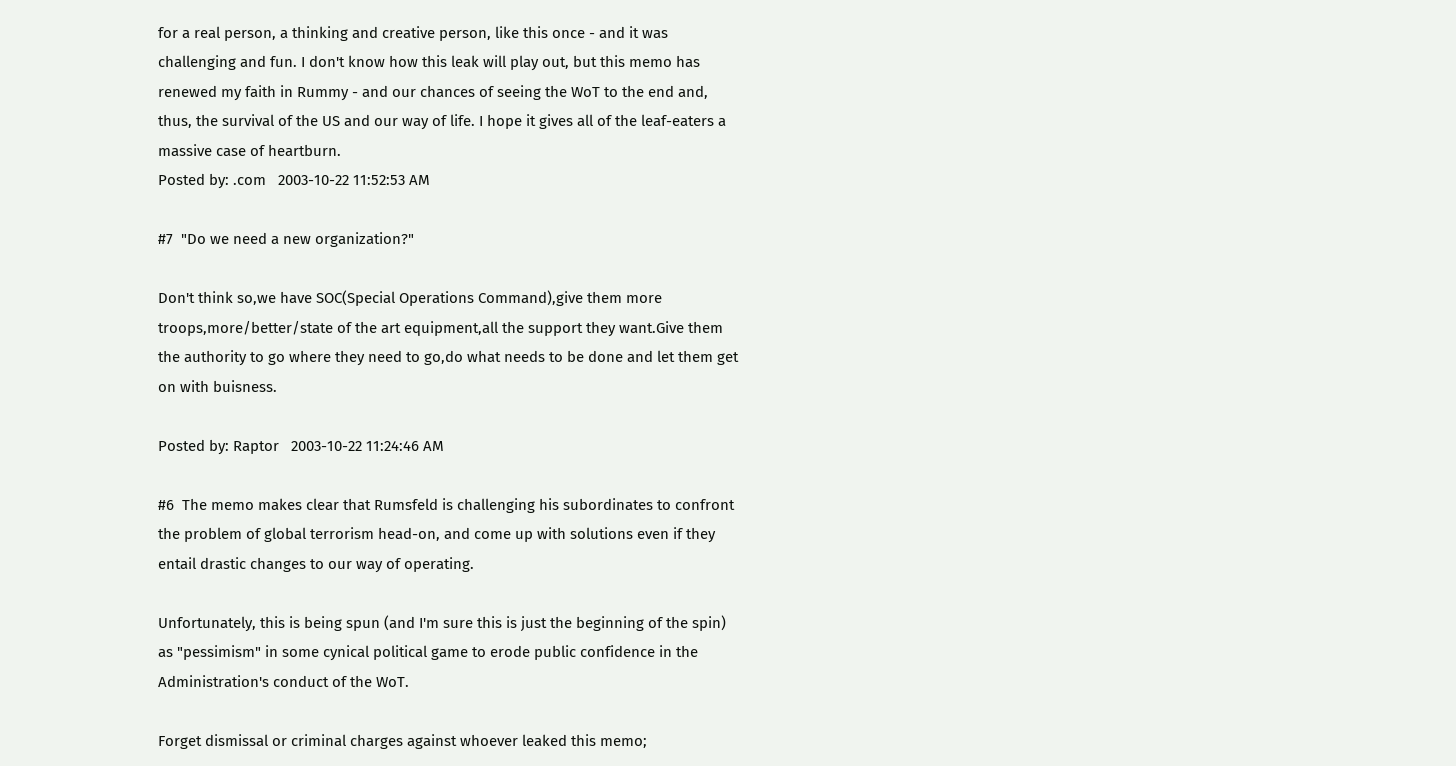for a real person, a thinking and creative person, like this once - and it was challenging and fun. I don't know how this leak will play out, but this memo has renewed my faith in Rummy - and our chances of seeing the WoT to the end and, thus, the survival of the US and our way of life. I hope it gives all of the leaf-eaters a massive case of heartburn.
Posted by: .com   2003-10-22 11:52:53 AM

#7  "Do we need a new organization?"

Don't think so,we have SOC(Special Operations Command),give them more troops,more/better/state of the art equipment,all the support they want.Give them the authority to go where they need to go,do what needs to be done and let them get on with buisness.

Posted by: Raptor   2003-10-22 11:24:46 AM

#6  The memo makes clear that Rumsfeld is challenging his subordinates to confront the problem of global terrorism head-on, and come up with solutions even if they entail drastic changes to our way of operating.

Unfortunately, this is being spun (and I'm sure this is just the beginning of the spin) as "pessimism" in some cynical political game to erode public confidence in the Administration's conduct of the WoT.

Forget dismissal or criminal charges against whoever leaked this memo;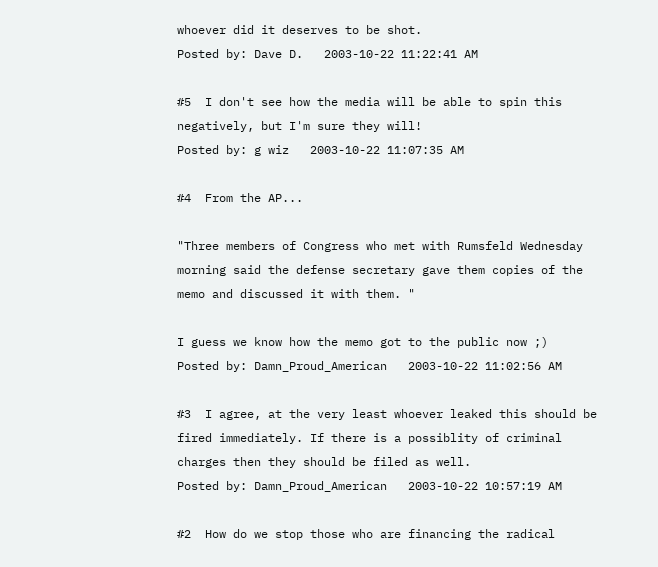whoever did it deserves to be shot.
Posted by: Dave D.   2003-10-22 11:22:41 AM

#5  I don't see how the media will be able to spin this negatively, but I'm sure they will!
Posted by: g wiz   2003-10-22 11:07:35 AM

#4  From the AP...

"Three members of Congress who met with Rumsfeld Wednesday morning said the defense secretary gave them copies of the memo and discussed it with them. "

I guess we know how the memo got to the public now ;)
Posted by: Damn_Proud_American   2003-10-22 11:02:56 AM

#3  I agree, at the very least whoever leaked this should be fired immediately. If there is a possiblity of criminal charges then they should be filed as well.
Posted by: Damn_Proud_American   2003-10-22 10:57:19 AM

#2  How do we stop those who are financing the radical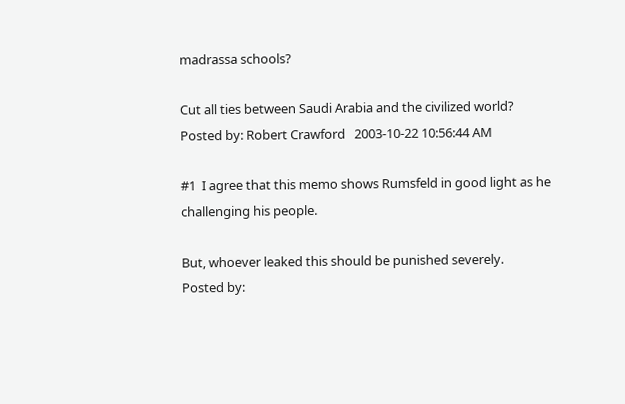madrassa schools?

Cut all ties between Saudi Arabia and the civilized world?
Posted by: Robert Crawford   2003-10-22 10:56:44 AM

#1  I agree that this memo shows Rumsfeld in good light as he challenging his people.

But, whoever leaked this should be punished severely.
Posted by: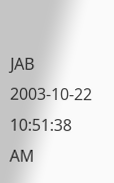JAB   2003-10-22 10:51:38 AM